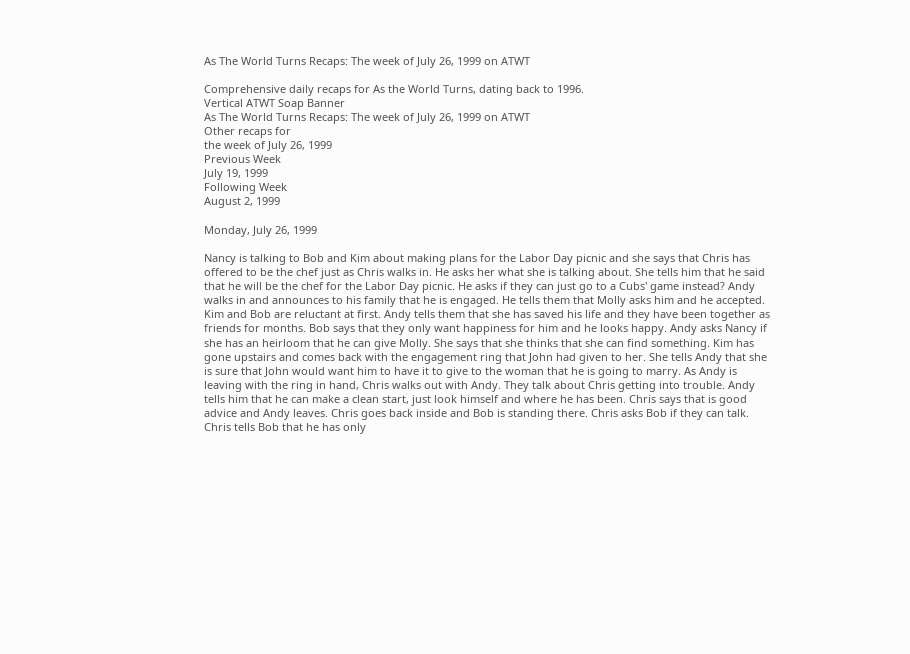As The World Turns Recaps: The week of July 26, 1999 on ATWT

Comprehensive daily recaps for As the World Turns, dating back to 1996.
Vertical ATWT Soap Banner
As The World Turns Recaps: The week of July 26, 1999 on ATWT
Other recaps for
the week of July 26, 1999
Previous Week
July 19, 1999
Following Week
August 2, 1999

Monday, July 26, 1999

Nancy is talking to Bob and Kim about making plans for the Labor Day picnic and she says that Chris has offered to be the chef just as Chris walks in. He asks her what she is talking about. She tells him that he said that he will be the chef for the Labor Day picnic. He asks if they can just go to a Cubs' game instead? Andy walks in and announces to his family that he is engaged. He tells them that Molly asks him and he accepted. Kim and Bob are reluctant at first. Andy tells them that she has saved his life and they have been together as friends for months. Bob says that they only want happiness for him and he looks happy. Andy asks Nancy if she has an heirloom that he can give Molly. She says that she thinks that she can find something. Kim has gone upstairs and comes back with the engagement ring that John had given to her. She tells Andy that she is sure that John would want him to have it to give to the woman that he is going to marry. As Andy is leaving with the ring in hand, Chris walks out with Andy. They talk about Chris getting into trouble. Andy tells him that he can make a clean start, just look himself and where he has been. Chris says that is good advice and Andy leaves. Chris goes back inside and Bob is standing there. Chris asks Bob if they can talk. Chris tells Bob that he has only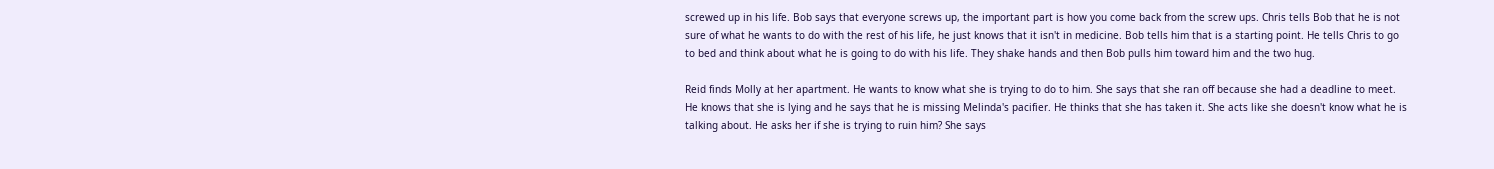screwed up in his life. Bob says that everyone screws up, the important part is how you come back from the screw ups. Chris tells Bob that he is not sure of what he wants to do with the rest of his life, he just knows that it isn't in medicine. Bob tells him that is a starting point. He tells Chris to go to bed and think about what he is going to do with his life. They shake hands and then Bob pulls him toward him and the two hug.

Reid finds Molly at her apartment. He wants to know what she is trying to do to him. She says that she ran off because she had a deadline to meet. He knows that she is lying and he says that he is missing Melinda's pacifier. He thinks that she has taken it. She acts like she doesn't know what he is talking about. He asks her if she is trying to ruin him? She says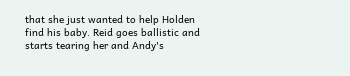that she just wanted to help Holden find his baby. Reid goes ballistic and starts tearing her and Andy's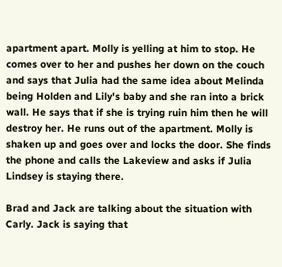apartment apart. Molly is yelling at him to stop. He comes over to her and pushes her down on the couch and says that Julia had the same idea about Melinda being Holden and Lily's baby and she ran into a brick wall. He says that if she is trying ruin him then he will destroy her. He runs out of the apartment. Molly is shaken up and goes over and locks the door. She finds the phone and calls the Lakeview and asks if Julia Lindsey is staying there.

Brad and Jack are talking about the situation with Carly. Jack is saying that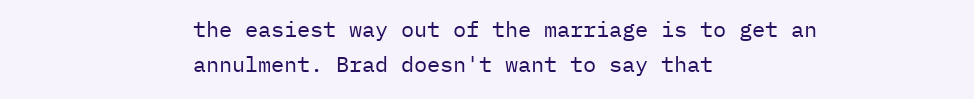the easiest way out of the marriage is to get an annulment. Brad doesn't want to say that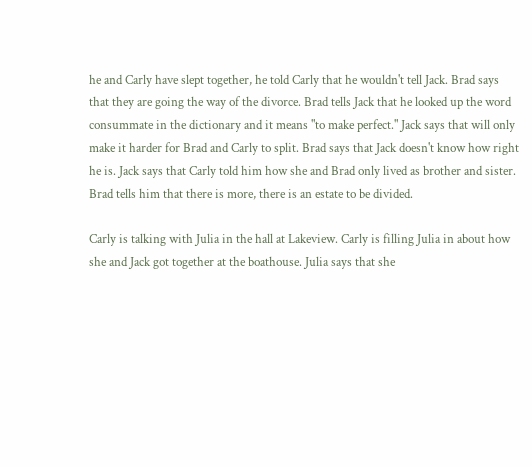he and Carly have slept together, he told Carly that he wouldn't tell Jack. Brad says that they are going the way of the divorce. Brad tells Jack that he looked up the word consummate in the dictionary and it means "to make perfect." Jack says that will only make it harder for Brad and Carly to split. Brad says that Jack doesn't know how right he is. Jack says that Carly told him how she and Brad only lived as brother and sister. Brad tells him that there is more, there is an estate to be divided.

Carly is talking with Julia in the hall at Lakeview. Carly is filling Julia in about how she and Jack got together at the boathouse. Julia says that she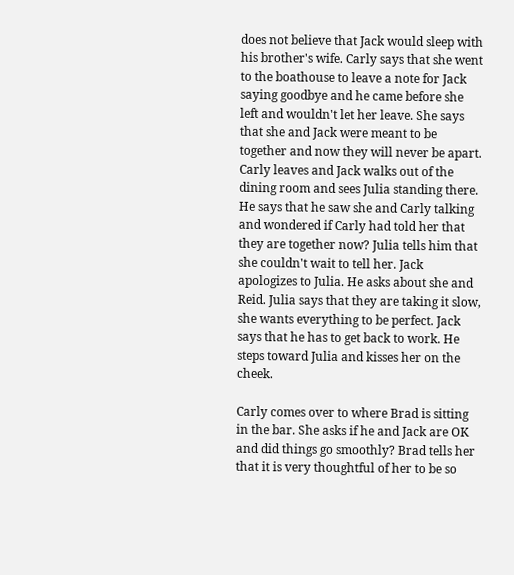does not believe that Jack would sleep with his brother's wife. Carly says that she went to the boathouse to leave a note for Jack saying goodbye and he came before she left and wouldn't let her leave. She says that she and Jack were meant to be together and now they will never be apart. Carly leaves and Jack walks out of the dining room and sees Julia standing there. He says that he saw she and Carly talking and wondered if Carly had told her that they are together now? Julia tells him that she couldn't wait to tell her. Jack apologizes to Julia. He asks about she and Reid. Julia says that they are taking it slow, she wants everything to be perfect. Jack says that he has to get back to work. He steps toward Julia and kisses her on the cheek.

Carly comes over to where Brad is sitting in the bar. She asks if he and Jack are OK and did things go smoothly? Brad tells her that it is very thoughtful of her to be so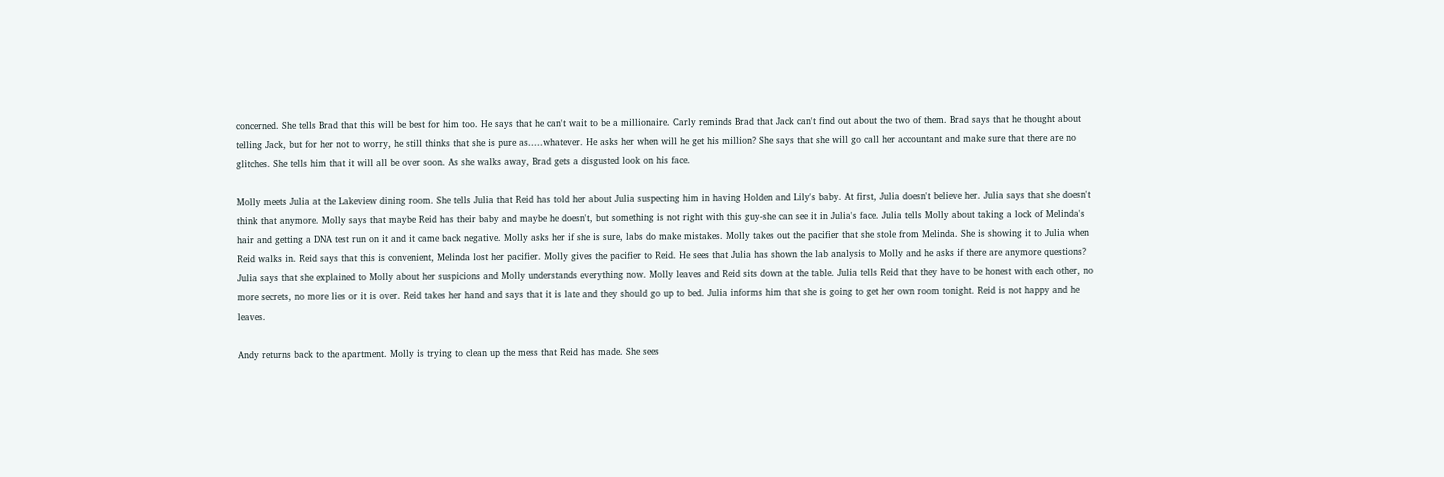concerned. She tells Brad that this will be best for him too. He says that he can't wait to be a millionaire. Carly reminds Brad that Jack can't find out about the two of them. Brad says that he thought about telling Jack, but for her not to worry, he still thinks that she is pure as.....whatever. He asks her when will he get his million? She says that she will go call her accountant and make sure that there are no glitches. She tells him that it will all be over soon. As she walks away, Brad gets a disgusted look on his face.

Molly meets Julia at the Lakeview dining room. She tells Julia that Reid has told her about Julia suspecting him in having Holden and Lily's baby. At first, Julia doesn't believe her. Julia says that she doesn't think that anymore. Molly says that maybe Reid has their baby and maybe he doesn't, but something is not right with this guy-she can see it in Julia's face. Julia tells Molly about taking a lock of Melinda's hair and getting a DNA test run on it and it came back negative. Molly asks her if she is sure, labs do make mistakes. Molly takes out the pacifier that she stole from Melinda. She is showing it to Julia when Reid walks in. Reid says that this is convenient, Melinda lost her pacifier. Molly gives the pacifier to Reid. He sees that Julia has shown the lab analysis to Molly and he asks if there are anymore questions? Julia says that she explained to Molly about her suspicions and Molly understands everything now. Molly leaves and Reid sits down at the table. Julia tells Reid that they have to be honest with each other, no more secrets, no more lies or it is over. Reid takes her hand and says that it is late and they should go up to bed. Julia informs him that she is going to get her own room tonight. Reid is not happy and he leaves.

Andy returns back to the apartment. Molly is trying to clean up the mess that Reid has made. She sees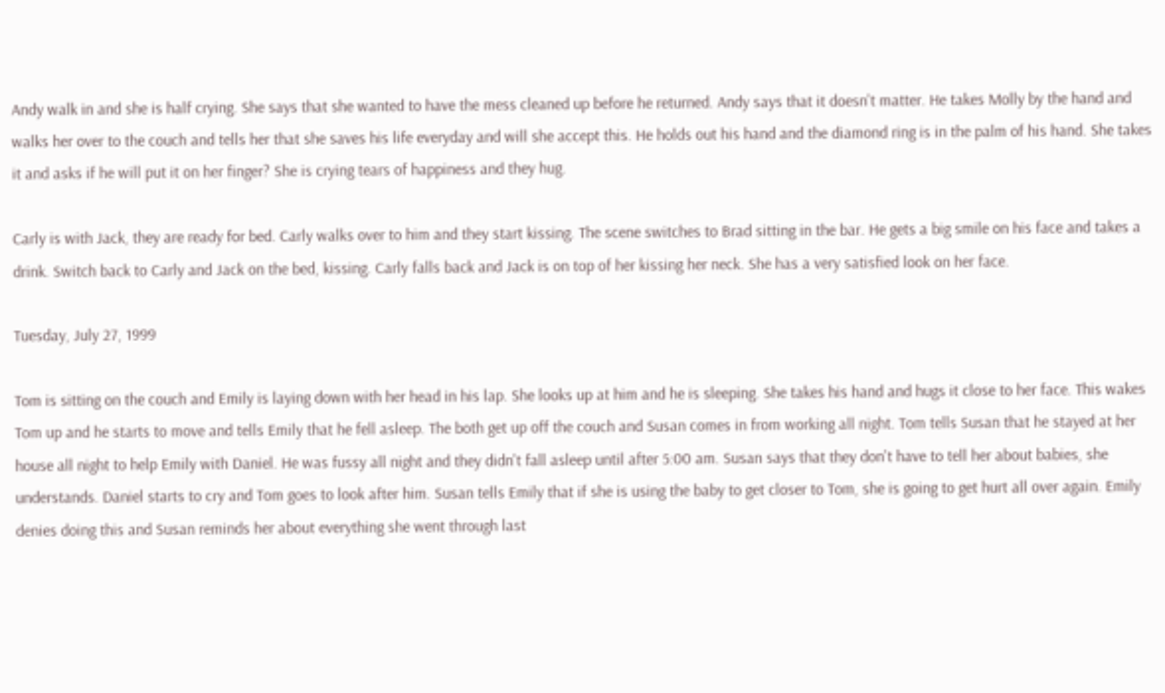Andy walk in and she is half crying. She says that she wanted to have the mess cleaned up before he returned. Andy says that it doesn't matter. He takes Molly by the hand and walks her over to the couch and tells her that she saves his life everyday and will she accept this. He holds out his hand and the diamond ring is in the palm of his hand. She takes it and asks if he will put it on her finger? She is crying tears of happiness and they hug.

Carly is with Jack, they are ready for bed. Carly walks over to him and they start kissing. The scene switches to Brad sitting in the bar. He gets a big smile on his face and takes a drink. Switch back to Carly and Jack on the bed, kissing. Carly falls back and Jack is on top of her kissing her neck. She has a very satisfied look on her face.

Tuesday, July 27, 1999

Tom is sitting on the couch and Emily is laying down with her head in his lap. She looks up at him and he is sleeping. She takes his hand and hugs it close to her face. This wakes Tom up and he starts to move and tells Emily that he fell asleep. The both get up off the couch and Susan comes in from working all night. Tom tells Susan that he stayed at her house all night to help Emily with Daniel. He was fussy all night and they didn't fall asleep until after 5:00 am. Susan says that they don't have to tell her about babies, she understands. Daniel starts to cry and Tom goes to look after him. Susan tells Emily that if she is using the baby to get closer to Tom, she is going to get hurt all over again. Emily denies doing this and Susan reminds her about everything she went through last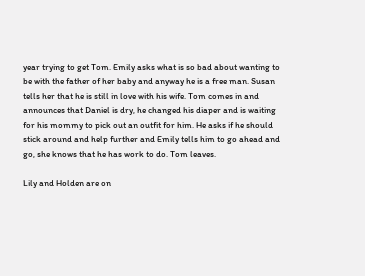year trying to get Tom. Emily asks what is so bad about wanting to be with the father of her baby and anyway he is a free man. Susan tells her that he is still in love with his wife. Tom comes in and announces that Daniel is dry, he changed his diaper and is waiting for his mommy to pick out an outfit for him. He asks if he should stick around and help further and Emily tells him to go ahead and go, she knows that he has work to do. Tom leaves.

Lily and Holden are on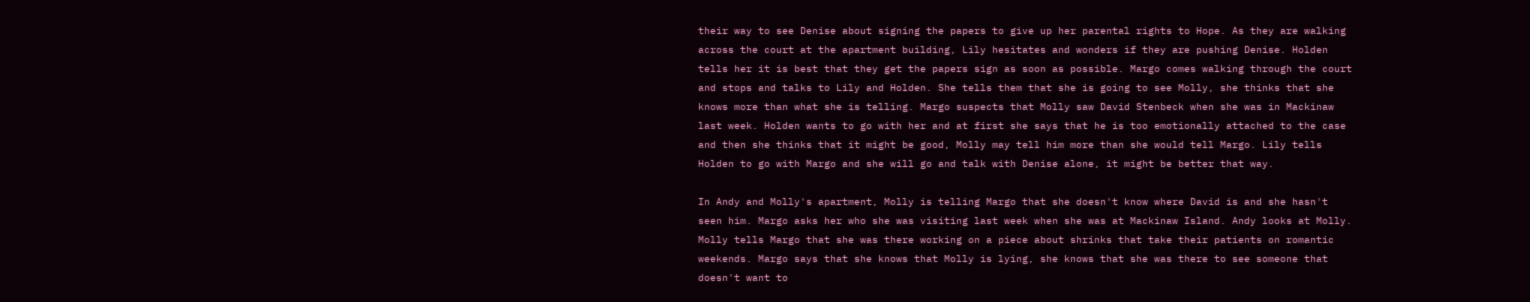their way to see Denise about signing the papers to give up her parental rights to Hope. As they are walking across the court at the apartment building, Lily hesitates and wonders if they are pushing Denise. Holden tells her it is best that they get the papers sign as soon as possible. Margo comes walking through the court and stops and talks to Lily and Holden. She tells them that she is going to see Molly, she thinks that she knows more than what she is telling. Margo suspects that Molly saw David Stenbeck when she was in Mackinaw last week. Holden wants to go with her and at first she says that he is too emotionally attached to the case and then she thinks that it might be good, Molly may tell him more than she would tell Margo. Lily tells Holden to go with Margo and she will go and talk with Denise alone, it might be better that way.

In Andy and Molly's apartment, Molly is telling Margo that she doesn't know where David is and she hasn't seen him. Margo asks her who she was visiting last week when she was at Mackinaw Island. Andy looks at Molly. Molly tells Margo that she was there working on a piece about shrinks that take their patients on romantic weekends. Margo says that she knows that Molly is lying, she knows that she was there to see someone that doesn't want to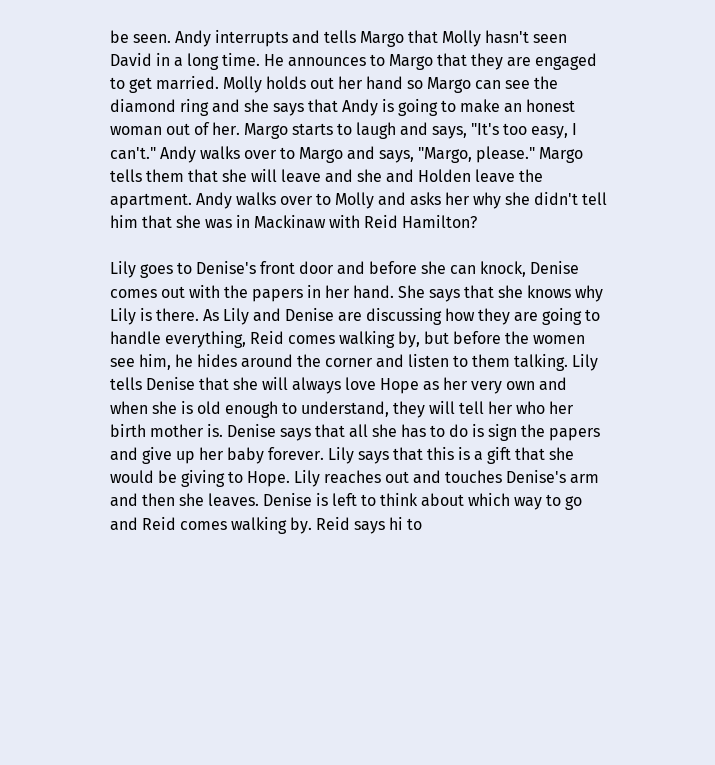be seen. Andy interrupts and tells Margo that Molly hasn't seen David in a long time. He announces to Margo that they are engaged to get married. Molly holds out her hand so Margo can see the diamond ring and she says that Andy is going to make an honest woman out of her. Margo starts to laugh and says, "It's too easy, I can't." Andy walks over to Margo and says, "Margo, please." Margo tells them that she will leave and she and Holden leave the apartment. Andy walks over to Molly and asks her why she didn't tell him that she was in Mackinaw with Reid Hamilton?

Lily goes to Denise's front door and before she can knock, Denise comes out with the papers in her hand. She says that she knows why Lily is there. As Lily and Denise are discussing how they are going to handle everything, Reid comes walking by, but before the women see him, he hides around the corner and listen to them talking. Lily tells Denise that she will always love Hope as her very own and when she is old enough to understand, they will tell her who her birth mother is. Denise says that all she has to do is sign the papers and give up her baby forever. Lily says that this is a gift that she would be giving to Hope. Lily reaches out and touches Denise's arm and then she leaves. Denise is left to think about which way to go and Reid comes walking by. Reid says hi to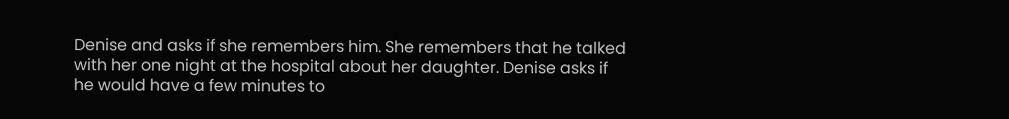Denise and asks if she remembers him. She remembers that he talked with her one night at the hospital about her daughter. Denise asks if he would have a few minutes to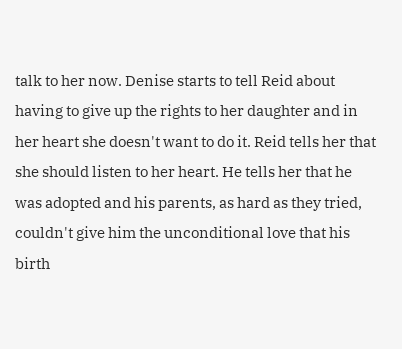talk to her now. Denise starts to tell Reid about having to give up the rights to her daughter and in her heart she doesn't want to do it. Reid tells her that she should listen to her heart. He tells her that he was adopted and his parents, as hard as they tried, couldn't give him the unconditional love that his birth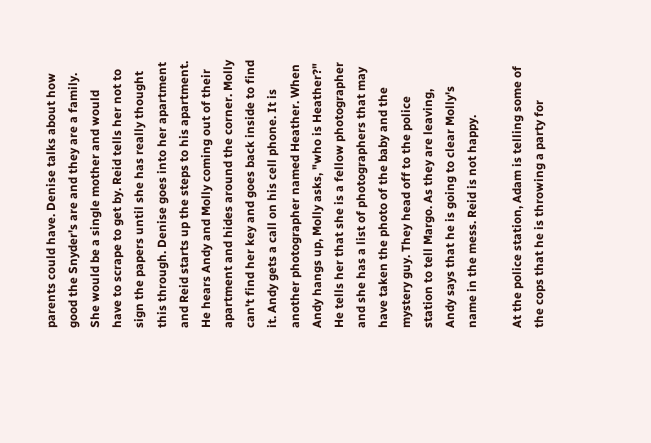parents could have. Denise talks about how good the Snyder's are and they are a family. She would be a single mother and would have to scrape to get by. Reid tells her not to sign the papers until she has really thought this through. Denise goes into her apartment and Reid starts up the steps to his apartment. He hears Andy and Molly coming out of their apartment and hides around the corner. Molly can't find her key and goes back inside to find it. Andy gets a call on his cell phone. It is another photographer named Heather. When Andy hangs up, Molly asks, "who is Heather?" He tells her that she is a fellow photographer and she has a list of photographers that may have taken the photo of the baby and the mystery guy. They head off to the police station to tell Margo. As they are leaving, Andy says that he is going to clear Molly's name in the mess. Reid is not happy.

At the police station, Adam is telling some of the cops that he is throwing a party for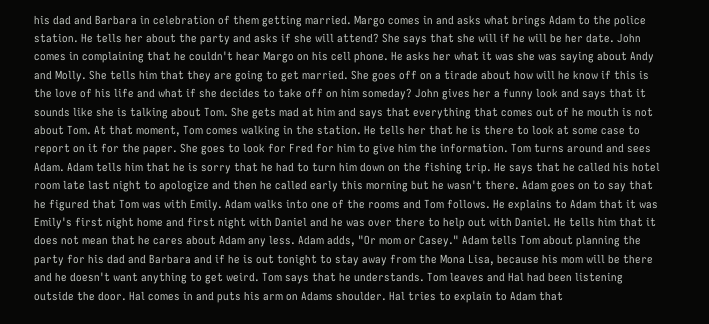his dad and Barbara in celebration of them getting married. Margo comes in and asks what brings Adam to the police station. He tells her about the party and asks if she will attend? She says that she will if he will be her date. John comes in complaining that he couldn't hear Margo on his cell phone. He asks her what it was she was saying about Andy and Molly. She tells him that they are going to get married. She goes off on a tirade about how will he know if this is the love of his life and what if she decides to take off on him someday? John gives her a funny look and says that it sounds like she is talking about Tom. She gets mad at him and says that everything that comes out of he mouth is not about Tom. At that moment, Tom comes walking in the station. He tells her that he is there to look at some case to report on it for the paper. She goes to look for Fred for him to give him the information. Tom turns around and sees Adam. Adam tells him that he is sorry that he had to turn him down on the fishing trip. He says that he called his hotel room late last night to apologize and then he called early this morning but he wasn't there. Adam goes on to say that he figured that Tom was with Emily. Adam walks into one of the rooms and Tom follows. He explains to Adam that it was Emily's first night home and first night with Daniel and he was over there to help out with Daniel. He tells him that it does not mean that he cares about Adam any less. Adam adds, "Or mom or Casey." Adam tells Tom about planning the party for his dad and Barbara and if he is out tonight to stay away from the Mona Lisa, because his mom will be there and he doesn't want anything to get weird. Tom says that he understands. Tom leaves and Hal had been listening outside the door. Hal comes in and puts his arm on Adams shoulder. Hal tries to explain to Adam that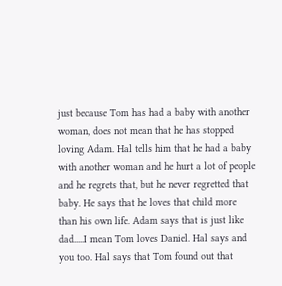just because Tom has had a baby with another woman, does not mean that he has stopped loving Adam. Hal tells him that he had a baby with another woman and he hurt a lot of people and he regrets that, but he never regretted that baby. He says that he loves that child more than his own life. Adam says that is just like dad.....I mean Tom loves Daniel. Hal says and you too. Hal says that Tom found out that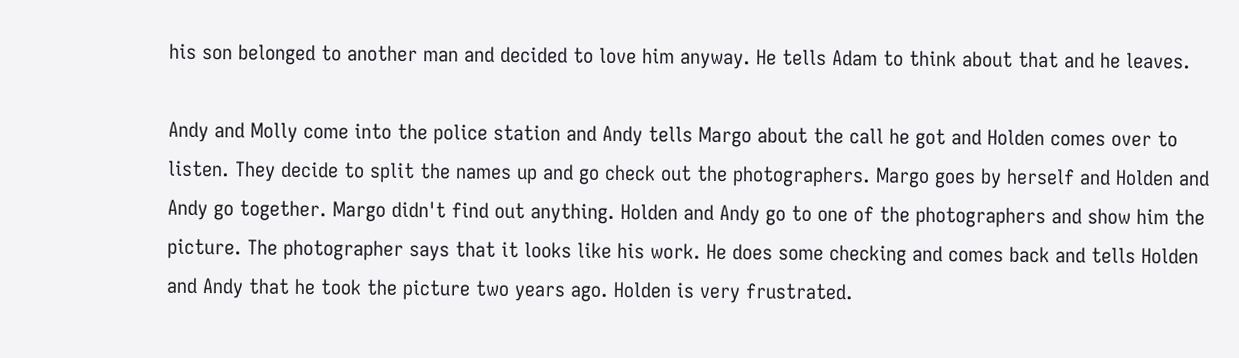his son belonged to another man and decided to love him anyway. He tells Adam to think about that and he leaves.

Andy and Molly come into the police station and Andy tells Margo about the call he got and Holden comes over to listen. They decide to split the names up and go check out the photographers. Margo goes by herself and Holden and Andy go together. Margo didn't find out anything. Holden and Andy go to one of the photographers and show him the picture. The photographer says that it looks like his work. He does some checking and comes back and tells Holden and Andy that he took the picture two years ago. Holden is very frustrated.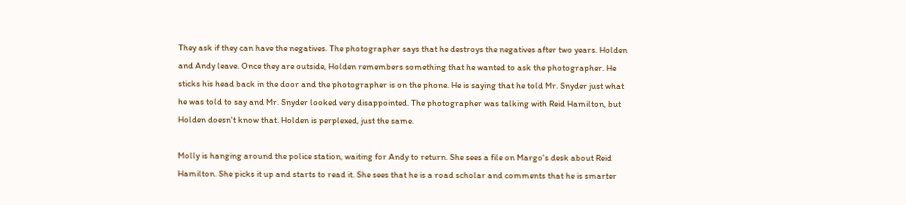They ask if they can have the negatives. The photographer says that he destroys the negatives after two years. Holden and Andy leave. Once they are outside, Holden remembers something that he wanted to ask the photographer. He sticks his head back in the door and the photographer is on the phone. He is saying that he told Mr. Snyder just what he was told to say and Mr. Snyder looked very disappointed. The photographer was talking with Reid Hamilton, but Holden doesn't know that. Holden is perplexed, just the same.

Molly is hanging around the police station, waiting for Andy to return. She sees a file on Margo's desk about Reid Hamilton. She picks it up and starts to read it. She sees that he is a road scholar and comments that he is smarter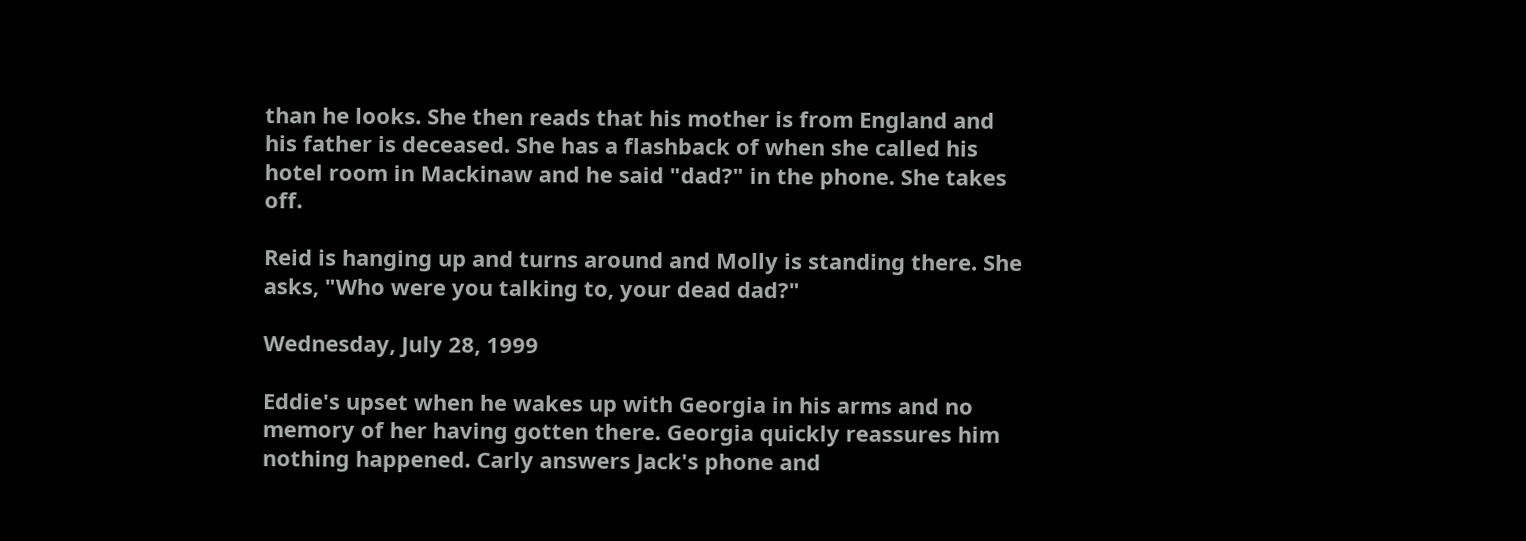than he looks. She then reads that his mother is from England and his father is deceased. She has a flashback of when she called his hotel room in Mackinaw and he said "dad?" in the phone. She takes off.

Reid is hanging up and turns around and Molly is standing there. She asks, "Who were you talking to, your dead dad?"

Wednesday, July 28, 1999

Eddie's upset when he wakes up with Georgia in his arms and no memory of her having gotten there. Georgia quickly reassures him nothing happened. Carly answers Jack's phone and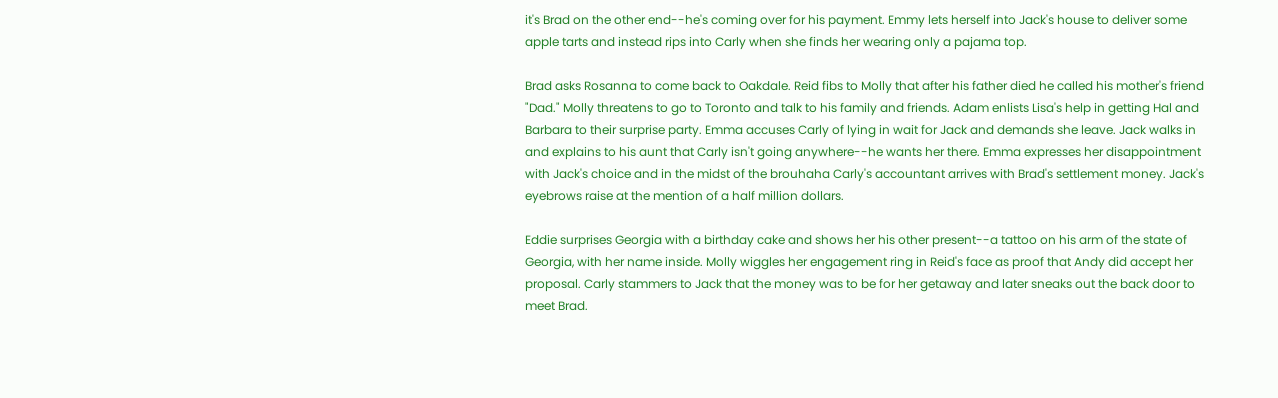it's Brad on the other end--he's coming over for his payment. Emmy lets herself into Jack's house to deliver some apple tarts and instead rips into Carly when she finds her wearing only a pajama top.

Brad asks Rosanna to come back to Oakdale. Reid fibs to Molly that after his father died he called his mother's friend "Dad." Molly threatens to go to Toronto and talk to his family and friends. Adam enlists Lisa's help in getting Hal and Barbara to their surprise party. Emma accuses Carly of lying in wait for Jack and demands she leave. Jack walks in and explains to his aunt that Carly isn't going anywhere--he wants her there. Emma expresses her disappointment with Jack's choice and in the midst of the brouhaha Carly's accountant arrives with Brad's settlement money. Jack's eyebrows raise at the mention of a half million dollars.

Eddie surprises Georgia with a birthday cake and shows her his other present--a tattoo on his arm of the state of Georgia, with her name inside. Molly wiggles her engagement ring in Reid's face as proof that Andy did accept her proposal. Carly stammers to Jack that the money was to be for her getaway and later sneaks out the back door to meet Brad.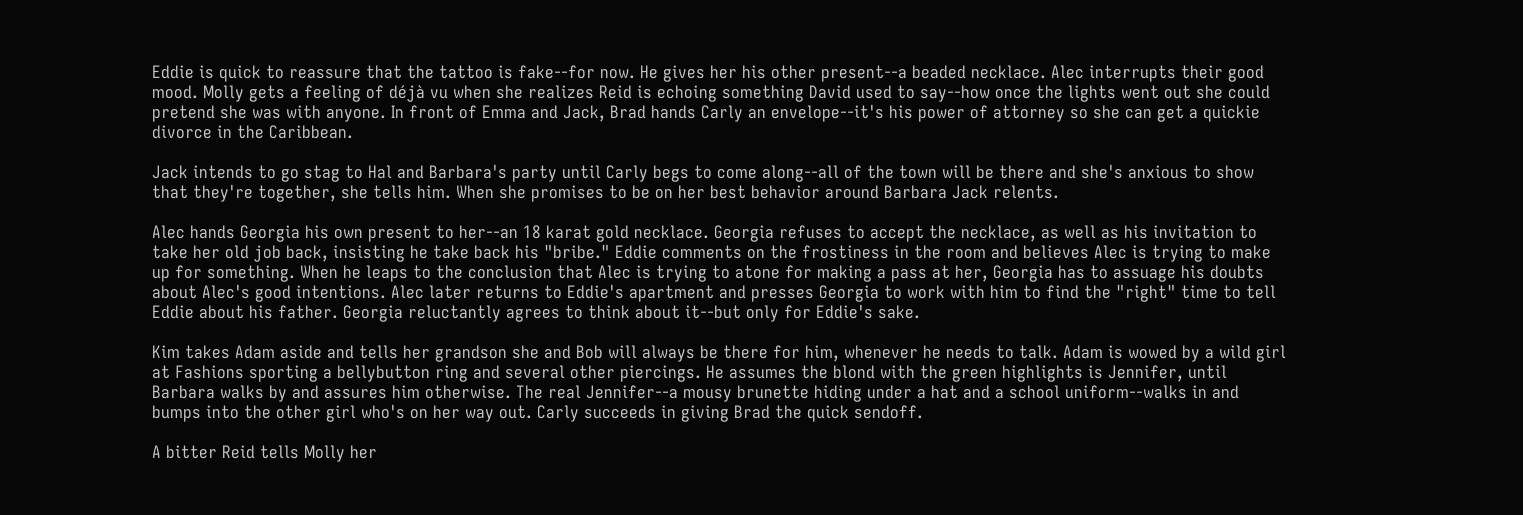Eddie is quick to reassure that the tattoo is fake--for now. He gives her his other present--a beaded necklace. Alec interrupts their good mood. Molly gets a feeling of déjà vu when she realizes Reid is echoing something David used to say--how once the lights went out she could pretend she was with anyone. In front of Emma and Jack, Brad hands Carly an envelope--it's his power of attorney so she can get a quickie divorce in the Caribbean.

Jack intends to go stag to Hal and Barbara's party until Carly begs to come along--all of the town will be there and she's anxious to show that they're together, she tells him. When she promises to be on her best behavior around Barbara Jack relents.

Alec hands Georgia his own present to her--an 18 karat gold necklace. Georgia refuses to accept the necklace, as well as his invitation to take her old job back, insisting he take back his "bribe." Eddie comments on the frostiness in the room and believes Alec is trying to make up for something. When he leaps to the conclusion that Alec is trying to atone for making a pass at her, Georgia has to assuage his doubts about Alec's good intentions. Alec later returns to Eddie's apartment and presses Georgia to work with him to find the "right" time to tell Eddie about his father. Georgia reluctantly agrees to think about it--but only for Eddie's sake.

Kim takes Adam aside and tells her grandson she and Bob will always be there for him, whenever he needs to talk. Adam is wowed by a wild girl at Fashions sporting a bellybutton ring and several other piercings. He assumes the blond with the green highlights is Jennifer, until Barbara walks by and assures him otherwise. The real Jennifer--a mousy brunette hiding under a hat and a school uniform--walks in and bumps into the other girl who's on her way out. Carly succeeds in giving Brad the quick sendoff.

A bitter Reid tells Molly her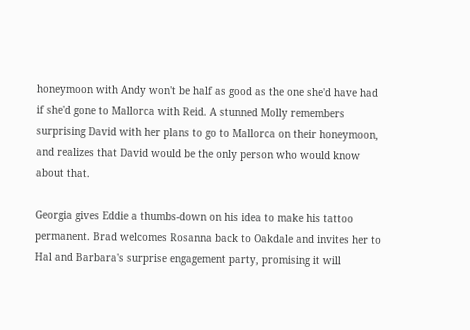honeymoon with Andy won't be half as good as the one she'd have had if she'd gone to Mallorca with Reid. A stunned Molly remembers surprising David with her plans to go to Mallorca on their honeymoon, and realizes that David would be the only person who would know about that.

Georgia gives Eddie a thumbs-down on his idea to make his tattoo permanent. Brad welcomes Rosanna back to Oakdale and invites her to Hal and Barbara's surprise engagement party, promising it will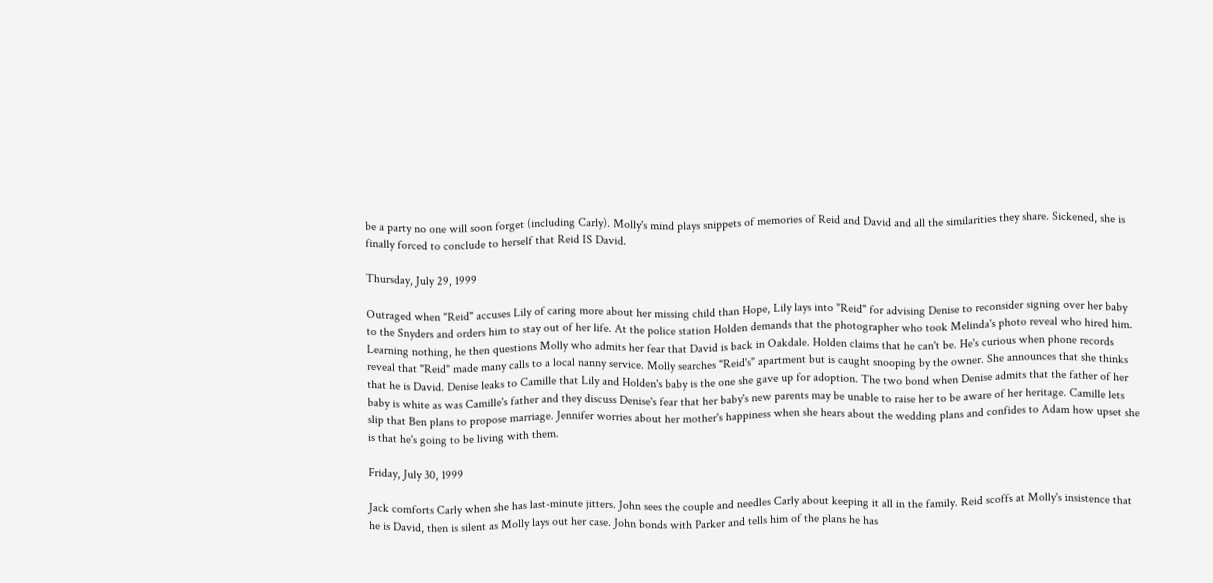be a party no one will soon forget (including Carly). Molly's mind plays snippets of memories of Reid and David and all the similarities they share. Sickened, she is finally forced to conclude to herself that Reid IS David.

Thursday, July 29, 1999

Outraged when "Reid" accuses Lily of caring more about her missing child than Hope, Lily lays into "Reid" for advising Denise to reconsider signing over her baby to the Snyders and orders him to stay out of her life. At the police station Holden demands that the photographer who took Melinda's photo reveal who hired him. Learning nothing, he then questions Molly who admits her fear that David is back in Oakdale. Holden claims that he can't be. He's curious when phone records reveal that "Reid" made many calls to a local nanny service. Molly searches "Reid's" apartment but is caught snooping by the owner. She announces that she thinks that he is David. Denise leaks to Camille that Lily and Holden's baby is the one she gave up for adoption. The two bond when Denise admits that the father of her baby is white as was Camille's father and they discuss Denise's fear that her baby's new parents may be unable to raise her to be aware of her heritage. Camille lets slip that Ben plans to propose marriage. Jennifer worries about her mother's happiness when she hears about the wedding plans and confides to Adam how upset she is that he's going to be living with them.

Friday, July 30, 1999

Jack comforts Carly when she has last-minute jitters. John sees the couple and needles Carly about keeping it all in the family. Reid scoffs at Molly's insistence that he is David, then is silent as Molly lays out her case. John bonds with Parker and tells him of the plans he has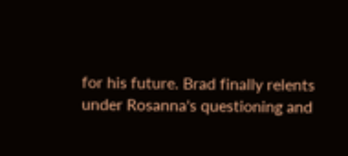for his future. Brad finally relents under Rosanna's questioning and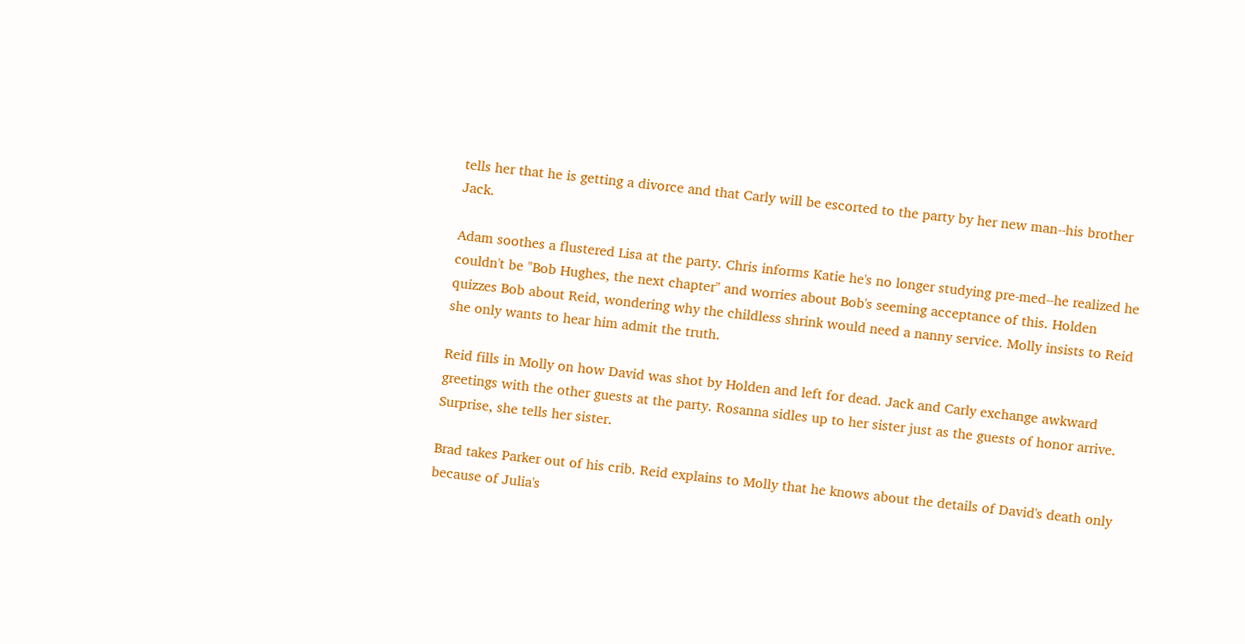tells her that he is getting a divorce and that Carly will be escorted to the party by her new man--his brother Jack.

Adam soothes a flustered Lisa at the party. Chris informs Katie he's no longer studying pre-med--he realized he couldn't be "Bob Hughes, the next chapter" and worries about Bob's seeming acceptance of this. Holden quizzes Bob about Reid, wondering why the childless shrink would need a nanny service. Molly insists to Reid she only wants to hear him admit the truth.

Reid fills in Molly on how David was shot by Holden and left for dead. Jack and Carly exchange awkward greetings with the other guests at the party. Rosanna sidles up to her sister just as the guests of honor arrive. Surprise, she tells her sister.

Brad takes Parker out of his crib. Reid explains to Molly that he knows about the details of David's death only because of Julia's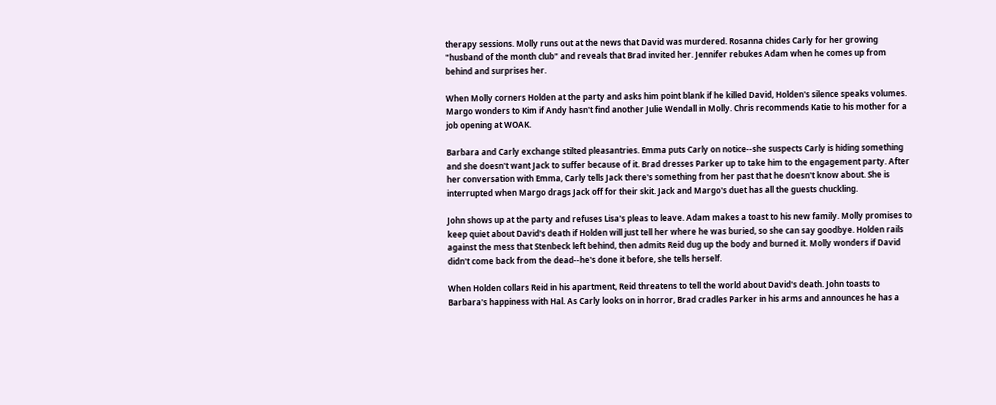therapy sessions. Molly runs out at the news that David was murdered. Rosanna chides Carly for her growing "husband of the month club" and reveals that Brad invited her. Jennifer rebukes Adam when he comes up from behind and surprises her.

When Molly corners Holden at the party and asks him point blank if he killed David, Holden's silence speaks volumes. Margo wonders to Kim if Andy hasn't find another Julie Wendall in Molly. Chris recommends Katie to his mother for a job opening at WOAK.

Barbara and Carly exchange stilted pleasantries. Emma puts Carly on notice--she suspects Carly is hiding something and she doesn't want Jack to suffer because of it. Brad dresses Parker up to take him to the engagement party. After her conversation with Emma, Carly tells Jack there's something from her past that he doesn't know about. She is interrupted when Margo drags Jack off for their skit. Jack and Margo's duet has all the guests chuckling.

John shows up at the party and refuses Lisa's pleas to leave. Adam makes a toast to his new family. Molly promises to keep quiet about David's death if Holden will just tell her where he was buried, so she can say goodbye. Holden rails against the mess that Stenbeck left behind, then admits Reid dug up the body and burned it. Molly wonders if David didn't come back from the dead--he's done it before, she tells herself.

When Holden collars Reid in his apartment, Reid threatens to tell the world about David's death. John toasts to Barbara's happiness with Hal. As Carly looks on in horror, Brad cradles Parker in his arms and announces he has a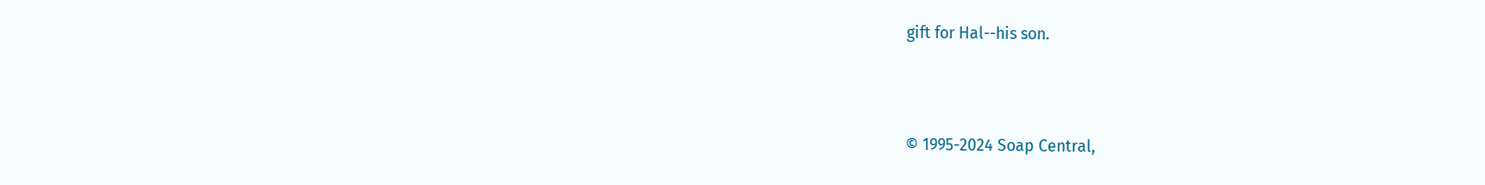gift for Hal--his son.



© 1995-2024 Soap Central,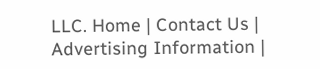LLC. Home | Contact Us | Advertising Information |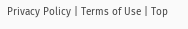Privacy Policy | Terms of Use | Top